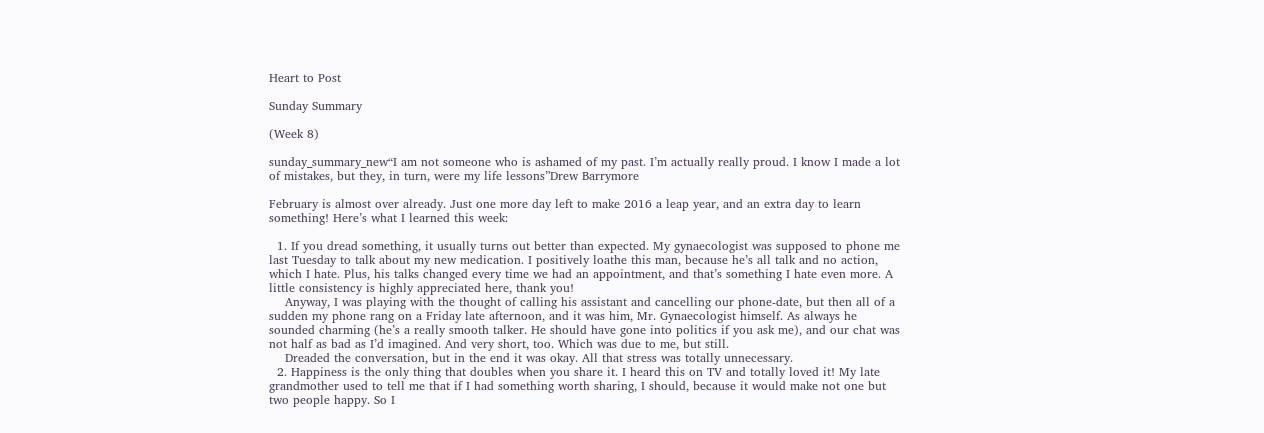Heart to Post

Sunday Summary

(Week 8)

sunday_summary_new“I am not someone who is ashamed of my past. I’m actually really proud. I know I made a lot of mistakes, but they, in turn, were my life lessons”Drew Barrymore

February is almost over already. Just one more day left to make 2016 a leap year, and an extra day to learn something! Here’s what I learned this week:

  1. If you dread something, it usually turns out better than expected. My gynaecologist was supposed to phone me last Tuesday to talk about my new medication. I positively loathe this man, because he’s all talk and no action, which I hate. Plus, his talks changed every time we had an appointment, and that’s something I hate even more. A little consistency is highly appreciated here, thank you!
    Anyway, I was playing with the thought of calling his assistant and cancelling our phone-date, but then all of a sudden my phone rang on a Friday late afternoon, and it was him, Mr. Gynaecologist himself. As always he sounded charming (he’s a really smooth talker. He should have gone into politics if you ask me), and our chat was not half as bad as I’d imagined. And very short, too. Which was due to me, but still.
    Dreaded the conversation, but in the end it was okay. All that stress was totally unnecessary.
  2. Happiness is the only thing that doubles when you share it. I heard this on TV and totally loved it! My late grandmother used to tell me that if I had something worth sharing, I should, because it would make not one but two people happy. So I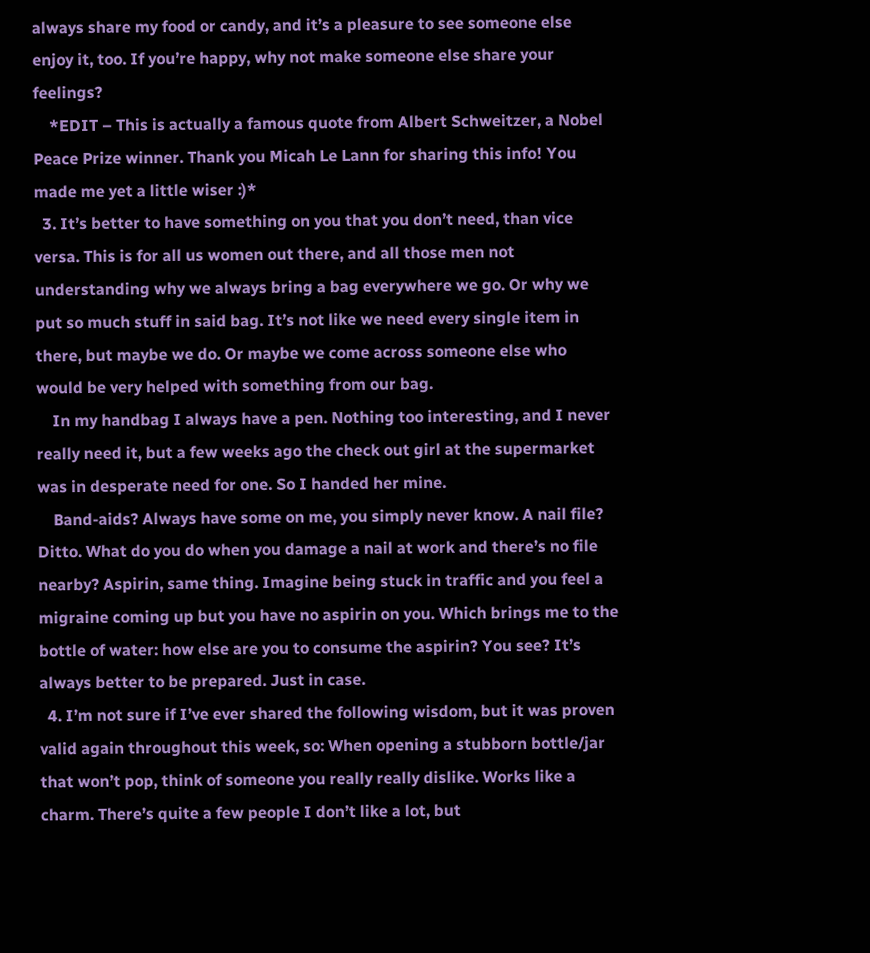always share my food or candy, and it’s a pleasure to see someone else enjoy it, too. If you’re happy, why not make someone else share your feelings?
    *EDIT – This is actually a famous quote from Albert Schweitzer, a Nobel Peace Prize winner. Thank you Micah Le Lann for sharing this info! You made me yet a little wiser :)*
  3. It’s better to have something on you that you don’t need, than vice versa. This is for all us women out there, and all those men not understanding why we always bring a bag everywhere we go. Or why we put so much stuff in said bag. It’s not like we need every single item in there, but maybe we do. Or maybe we come across someone else who would be very helped with something from our bag.
    In my handbag I always have a pen. Nothing too interesting, and I never really need it, but a few weeks ago the check out girl at the supermarket was in desperate need for one. So I handed her mine.
    Band-aids? Always have some on me, you simply never know. A nail file? Ditto. What do you do when you damage a nail at work and there’s no file nearby? Aspirin, same thing. Imagine being stuck in traffic and you feel a migraine coming up but you have no aspirin on you. Which brings me to the bottle of water: how else are you to consume the aspirin? You see? It’s always better to be prepared. Just in case.
  4. I’m not sure if I’ve ever shared the following wisdom, but it was proven valid again throughout this week, so: When opening a stubborn bottle/jar that won’t pop, think of someone you really really dislike. Works like a charm. There’s quite a few people I don’t like a lot, but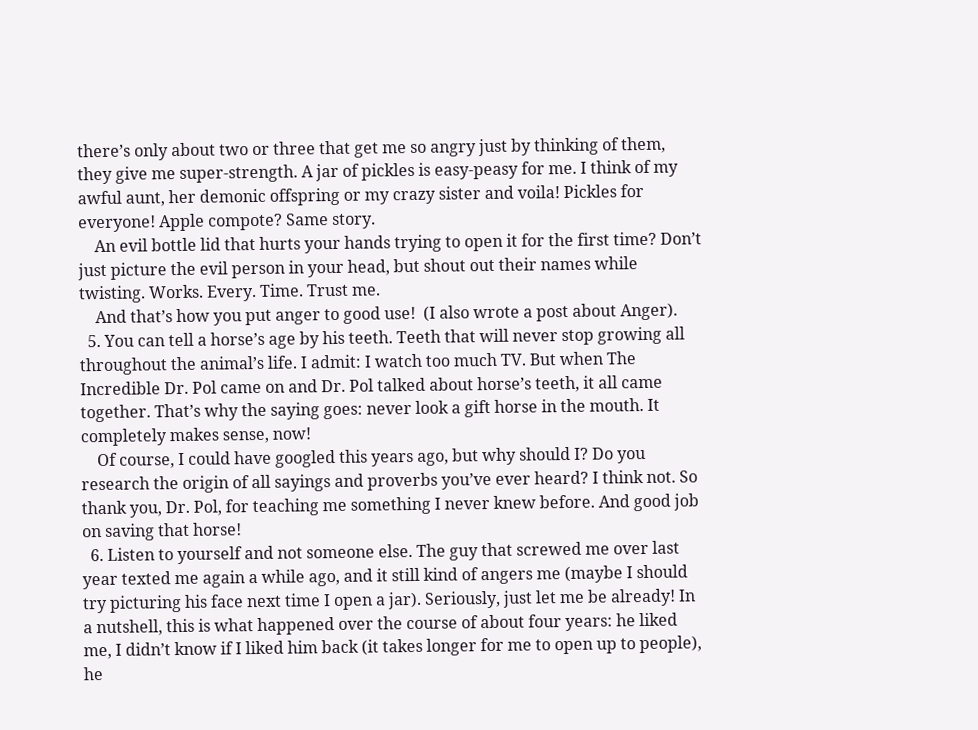there’s only about two or three that get me so angry just by thinking of them, they give me super-strength. A jar of pickles is easy-peasy for me. I think of my awful aunt, her demonic offspring or my crazy sister and voila! Pickles for everyone! Apple compote? Same story.
    An evil bottle lid that hurts your hands trying to open it for the first time? Don’t just picture the evil person in your head, but shout out their names while twisting. Works. Every. Time. Trust me.
    And that’s how you put anger to good use!  (I also wrote a post about Anger).
  5. You can tell a horse’s age by his teeth. Teeth that will never stop growing all throughout the animal’s life. I admit: I watch too much TV. But when The Incredible Dr. Pol came on and Dr. Pol talked about horse’s teeth, it all came together. That’s why the saying goes: never look a gift horse in the mouth. It completely makes sense, now!
    Of course, I could have googled this years ago, but why should I? Do you research the origin of all sayings and proverbs you’ve ever heard? I think not. So thank you, Dr. Pol, for teaching me something I never knew before. And good job on saving that horse!
  6. Listen to yourself and not someone else. The guy that screwed me over last year texted me again a while ago, and it still kind of angers me (maybe I should try picturing his face next time I open a jar). Seriously, just let me be already! In a nutshell, this is what happened over the course of about four years: he liked me, I didn’t know if I liked him back (it takes longer for me to open up to people), he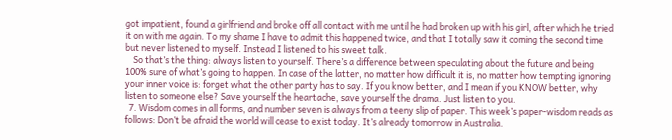got impatient, found a girlfriend and broke off all contact with me until he had broken up with his girl, after which he tried it on with me again. To my shame I have to admit this happened twice, and that I totally saw it coming the second time but never listened to myself. Instead I listened to his sweet talk.
    So that’s the thing: always listen to yourself. There’s a difference between speculating about the future and being 100% sure of what’s going to happen. In case of the latter, no matter how difficult it is, no matter how tempting ignoring your inner voice is: forget what the other party has to say. If you know better, and I mean if you KNOW better, why listen to someone else? Save yourself the heartache, save yourself the drama. Just listen to you.
  7. Wisdom comes in all forms, and number seven is always from a teeny slip of paper. This week’s paper-wisdom reads as follows: Don’t be afraid the world will cease to exist today. It’s already tomorrow in Australia.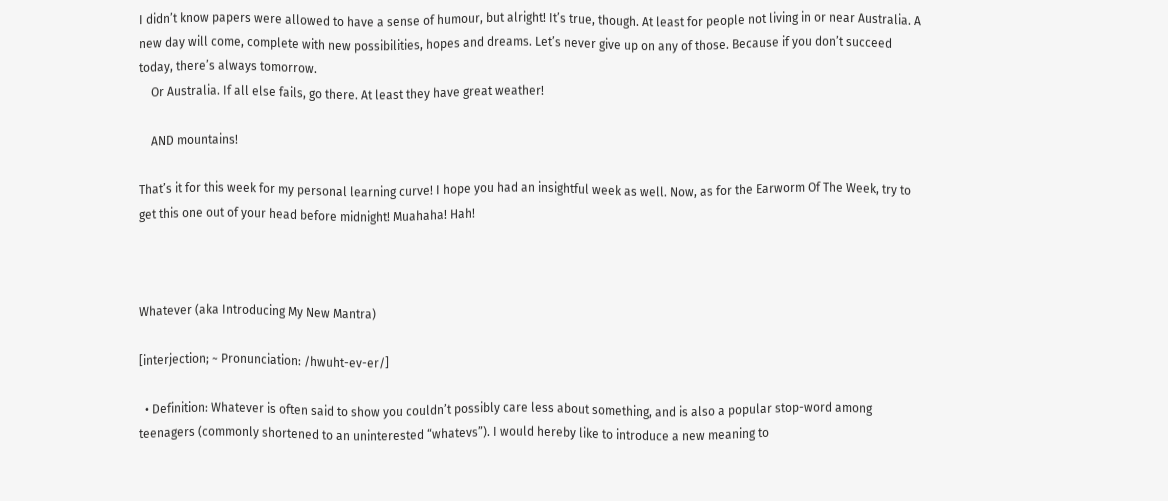I didn’t know papers were allowed to have a sense of humour, but alright! It’s true, though. At least for people not living in or near Australia. A new day will come, complete with new possibilities, hopes and dreams. Let’s never give up on any of those. Because if you don’t succeed today, there’s always tomorrow.
    Or Australia. If all else fails, go there. At least they have great weather!

    AND mountains!

That’s it for this week for my personal learning curve! I hope you had an insightful week as well. Now, as for the Earworm Of The Week, try to get this one out of your head before midnight! Muahaha! Hah!



Whatever (aka Introducing My New Mantra)

[interjection; ~ Pronunciation: /hwuht-ev-er/]

  • Definition: Whatever is often said to show you couldn’t possibly care less about something, and is also a popular stop-word among teenagers (commonly shortened to an uninterested “whatevs”). I would hereby like to introduce a new meaning to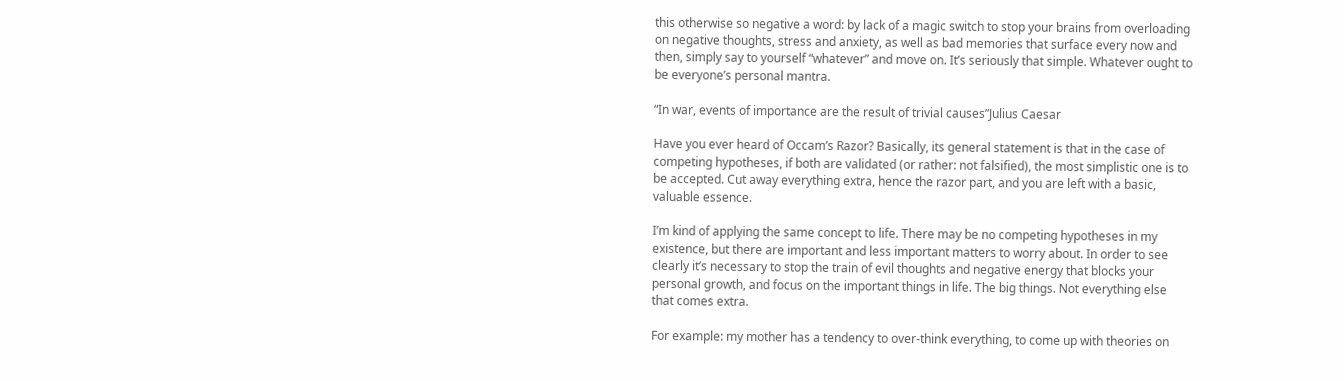this otherwise so negative a word: by lack of a magic switch to stop your brains from overloading on negative thoughts, stress and anxiety, as well as bad memories that surface every now and then, simply say to yourself “whatever” and move on. It’s seriously that simple. Whatever ought to be everyone’s personal mantra.

“In war, events of importance are the result of trivial causes”Julius Caesar

Have you ever heard of Occam’s Razor? Basically, its general statement is that in the case of competing hypotheses, if both are validated (or rather: not falsified), the most simplistic one is to be accepted. Cut away everything extra, hence the razor part, and you are left with a basic, valuable essence.

I’m kind of applying the same concept to life. There may be no competing hypotheses in my existence, but there are important and less important matters to worry about. In order to see clearly it’s necessary to stop the train of evil thoughts and negative energy that blocks your personal growth, and focus on the important things in life. The big things. Not everything else that comes extra.

For example: my mother has a tendency to over-think everything, to come up with theories on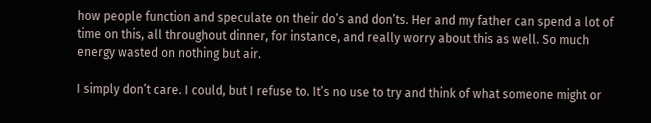how people function and speculate on their do’s and don’ts. Her and my father can spend a lot of time on this, all throughout dinner, for instance, and really worry about this as well. So much energy wasted on nothing but air.

I simply don’t care. I could, but I refuse to. It’s no use to try and think of what someone might or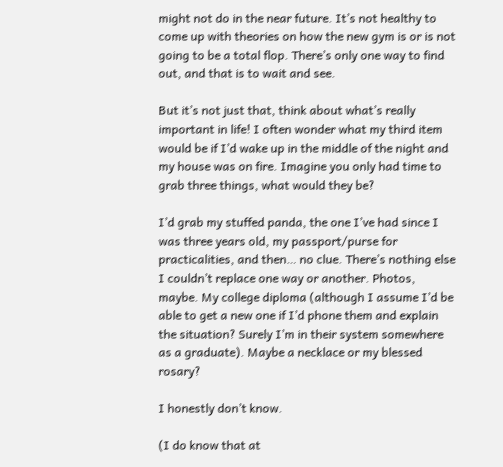might not do in the near future. It’s not healthy to come up with theories on how the new gym is or is not going to be a total flop. There’s only one way to find out, and that is to wait and see.

But it’s not just that, think about what’s really important in life! I often wonder what my third item would be if I’d wake up in the middle of the night and my house was on fire. Imagine you only had time to grab three things, what would they be?

I’d grab my stuffed panda, the one I’ve had since I was three years old, my passport/purse for practicalities, and then… no clue. There’s nothing else I couldn’t replace one way or another. Photos, maybe. My college diploma (although I assume I’d be able to get a new one if I’d phone them and explain the situation? Surely I’m in their system somewhere as a graduate). Maybe a necklace or my blessed rosary?

I honestly don’t know.

(I do know that at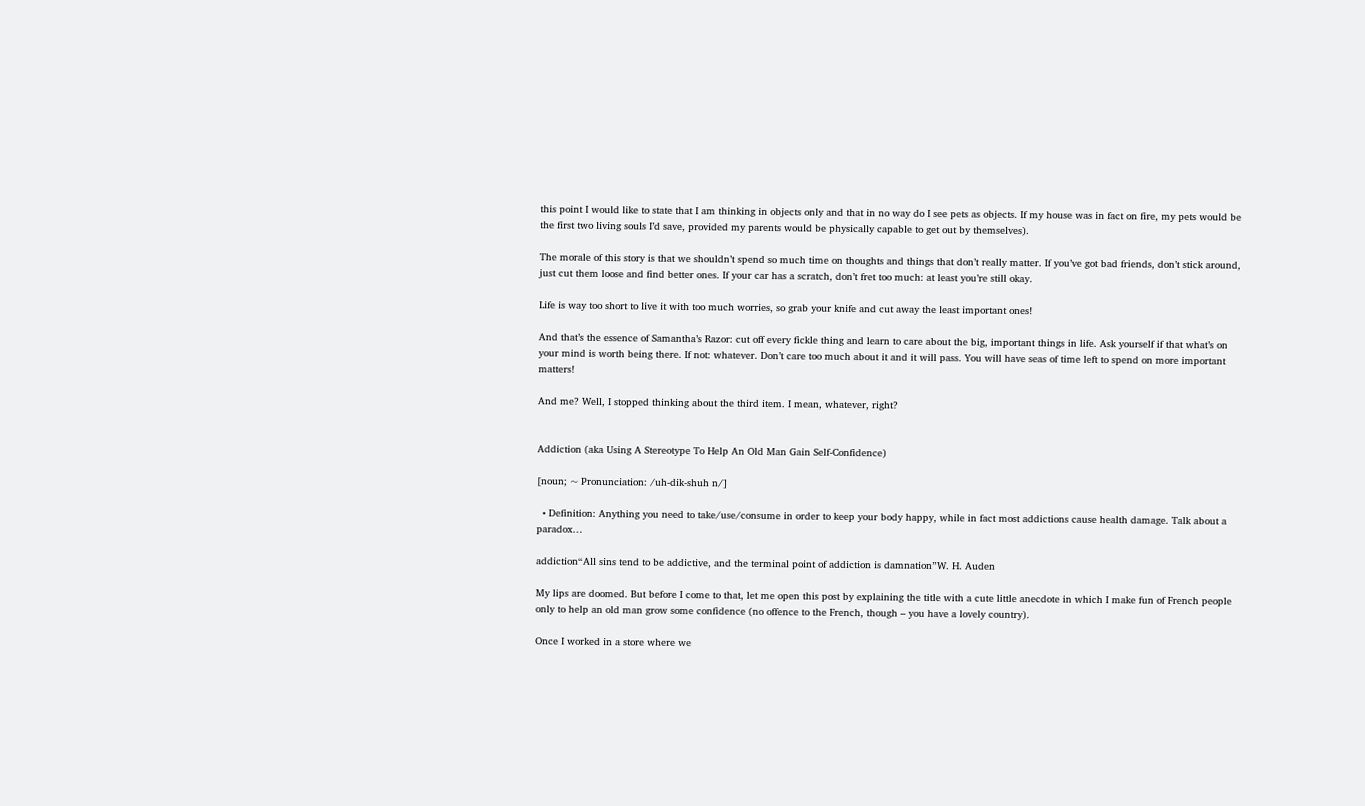this point I would like to state that I am thinking in objects only and that in no way do I see pets as objects. If my house was in fact on fire, my pets would be the first two living souls I’d save, provided my parents would be physically capable to get out by themselves).

The morale of this story is that we shouldn’t spend so much time on thoughts and things that don’t really matter. If you’ve got bad friends, don’t stick around, just cut them loose and find better ones. If your car has a scratch, don’t fret too much: at least you’re still okay.

Life is way too short to live it with too much worries, so grab your knife and cut away the least important ones!

And that’s the essence of Samantha’s Razor: cut off every fickle thing and learn to care about the big, important things in life. Ask yourself if that what’s on your mind is worth being there. If not: whatever. Don’t care too much about it and it will pass. You will have seas of time left to spend on more important matters!

And me? Well, I stopped thinking about the third item. I mean, whatever, right?


Addiction (aka Using A Stereotype To Help An Old Man Gain Self-Confidence)

[noun; ~ Pronunciation: /uh-dik-shuh n/]

  • Definition: Anything you need to take/use/consume in order to keep your body happy, while in fact most addictions cause health damage. Talk about a paradox…

addiction“All sins tend to be addictive, and the terminal point of addiction is damnation”W. H. Auden

My lips are doomed. But before I come to that, let me open this post by explaining the title with a cute little anecdote in which I make fun of French people only to help an old man grow some confidence (no offence to the French, though – you have a lovely country).

Once I worked in a store where we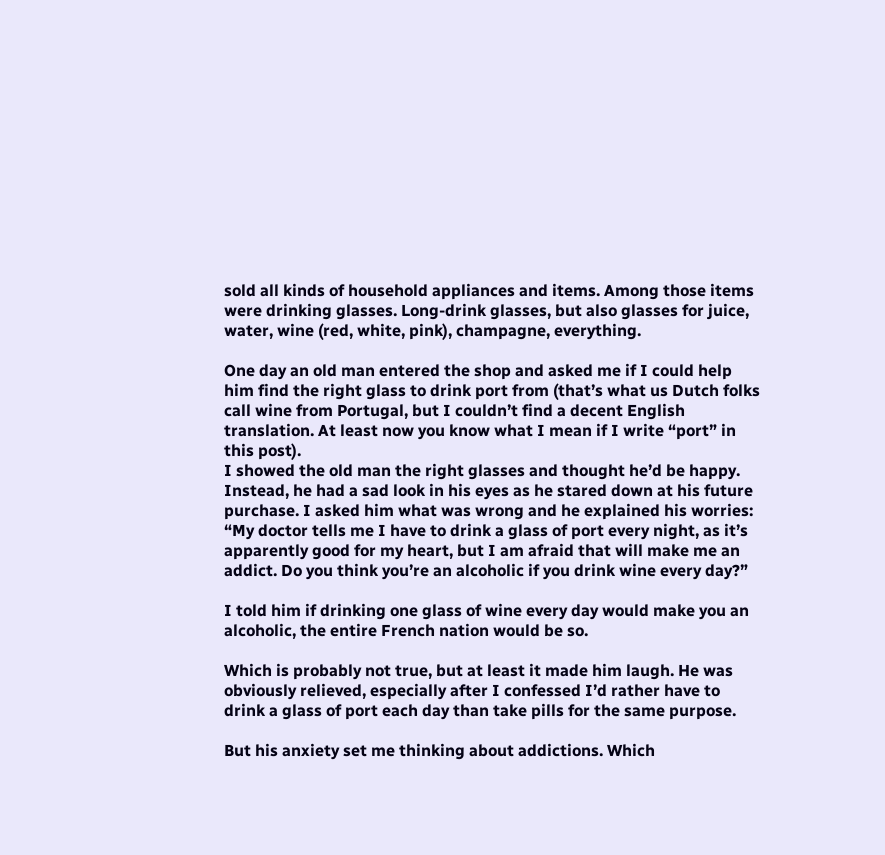sold all kinds of household appliances and items. Among those items were drinking glasses. Long-drink glasses, but also glasses for juice, water, wine (red, white, pink), champagne, everything.

One day an old man entered the shop and asked me if I could help him find the right glass to drink port from (that’s what us Dutch folks call wine from Portugal, but I couldn’t find a decent English translation. At least now you know what I mean if I write “port” in this post).
I showed the old man the right glasses and thought he’d be happy. Instead, he had a sad look in his eyes as he stared down at his future purchase. I asked him what was wrong and he explained his worries: “My doctor tells me I have to drink a glass of port every night, as it’s apparently good for my heart, but I am afraid that will make me an addict. Do you think you’re an alcoholic if you drink wine every day?”

I told him if drinking one glass of wine every day would make you an alcoholic, the entire French nation would be so.

Which is probably not true, but at least it made him laugh. He was obviously relieved, especially after I confessed I’d rather have to drink a glass of port each day than take pills for the same purpose.

But his anxiety set me thinking about addictions. Which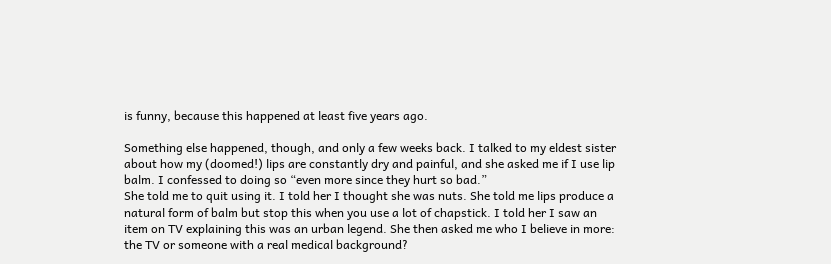is funny, because this happened at least five years ago.

Something else happened, though, and only a few weeks back. I talked to my eldest sister about how my (doomed!) lips are constantly dry and painful, and she asked me if I use lip balm. I confessed to doing so “even more since they hurt so bad.”
She told me to quit using it. I told her I thought she was nuts. She told me lips produce a natural form of balm but stop this when you use a lot of chapstick. I told her I saw an item on TV explaining this was an urban legend. She then asked me who I believe in more: the TV or someone with a real medical background?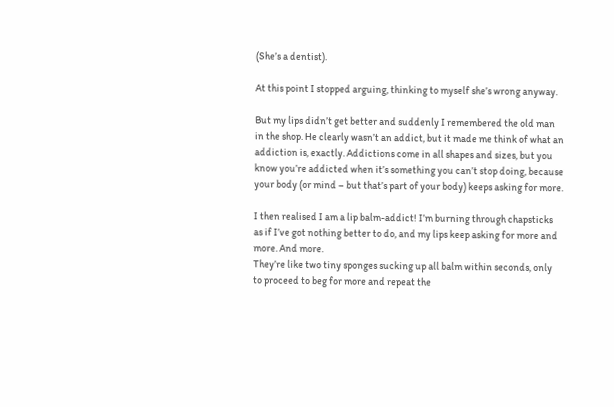(She’s a dentist).

At this point I stopped arguing, thinking to myself she’s wrong anyway.

But my lips didn’t get better and suddenly I remembered the old man in the shop. He clearly wasn’t an addict, but it made me think of what an addiction is, exactly. Addictions come in all shapes and sizes, but you know you’re addicted when it’s something you can’t stop doing, because your body (or mind – but that’s part of your body) keeps asking for more.

I then realised I am a lip balm-addict! I’m burning through chapsticks as if I’ve got nothing better to do, and my lips keep asking for more and more. And more.
They’re like two tiny sponges sucking up all balm within seconds, only to proceed to beg for more and repeat the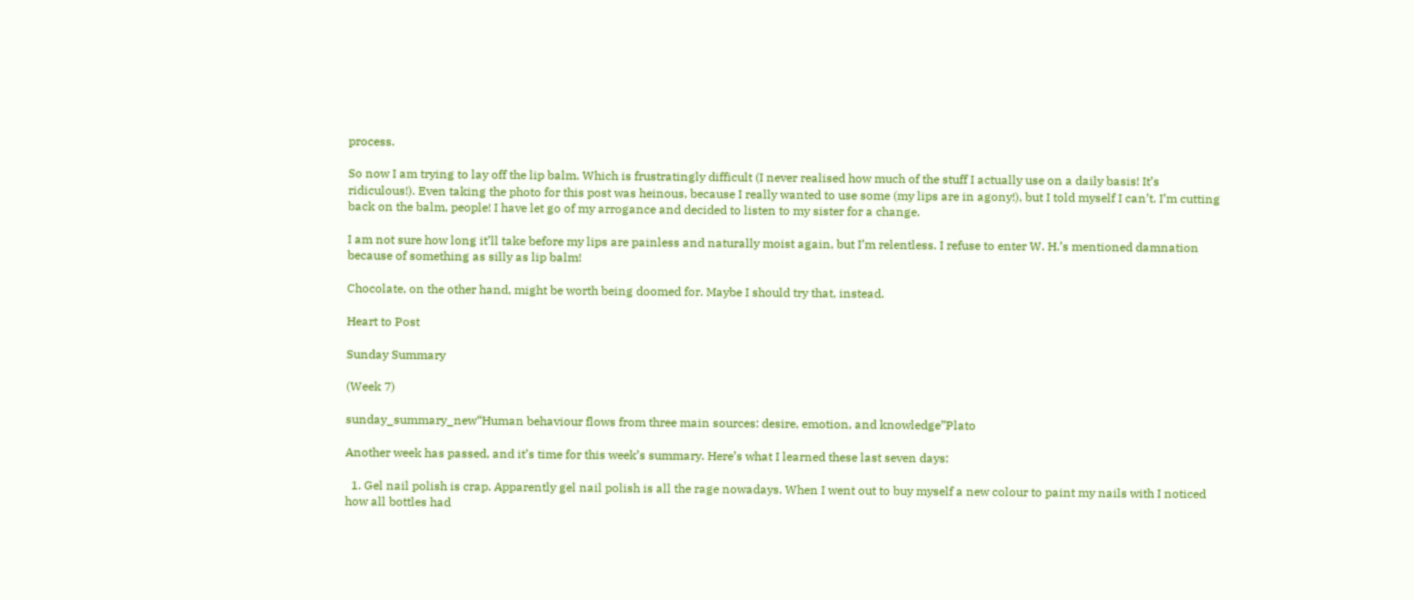process.

So now I am trying to lay off the lip balm. Which is frustratingly difficult (I never realised how much of the stuff I actually use on a daily basis! It’s ridiculous!). Even taking the photo for this post was heinous, because I really wanted to use some (my lips are in agony!), but I told myself I can’t. I’m cutting back on the balm, people! I have let go of my arrogance and decided to listen to my sister for a change.

I am not sure how long it’ll take before my lips are painless and naturally moist again, but I’m relentless. I refuse to enter W. H.’s mentioned damnation because of something as silly as lip balm!

Chocolate, on the other hand, might be worth being doomed for. Maybe I should try that, instead.

Heart to Post

Sunday Summary

(Week 7)

sunday_summary_new“Human behaviour flows from three main sources: desire, emotion, and knowledge”Plato

Another week has passed, and it’s time for this week’s summary. Here’s what I learned these last seven days:

  1. Gel nail polish is crap. Apparently gel nail polish is all the rage nowadays. When I went out to buy myself a new colour to paint my nails with I noticed how all bottles had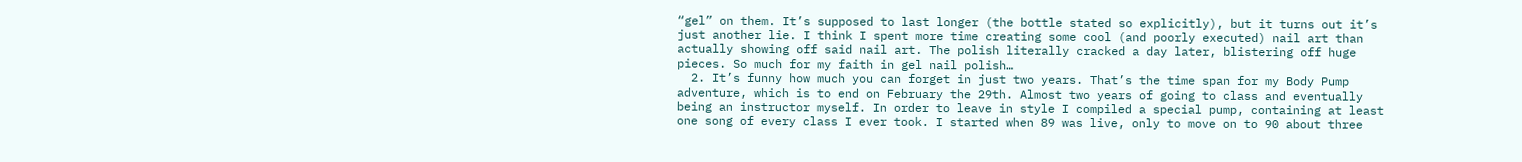“gel” on them. It’s supposed to last longer (the bottle stated so explicitly), but it turns out it’s just another lie. I think I spent more time creating some cool (and poorly executed) nail art than actually showing off said nail art. The polish literally cracked a day later, blistering off huge pieces. So much for my faith in gel nail polish…
  2. It’s funny how much you can forget in just two years. That’s the time span for my Body Pump adventure, which is to end on February the 29th. Almost two years of going to class and eventually being an instructor myself. In order to leave in style I compiled a special pump, containing at least one song of every class I ever took. I started when 89 was live, only to move on to 90 about three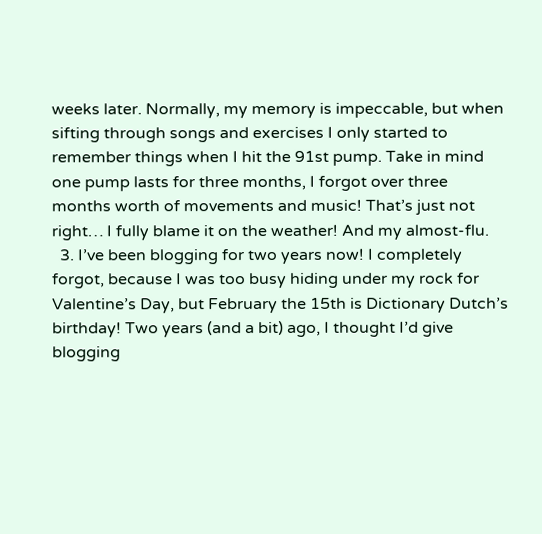weeks later. Normally, my memory is impeccable, but when sifting through songs and exercises I only started to remember things when I hit the 91st pump. Take in mind one pump lasts for three months, I forgot over three months worth of movements and music! That’s just not right… I fully blame it on the weather! And my almost-flu.
  3. I’ve been blogging for two years now! I completely forgot, because I was too busy hiding under my rock for Valentine’s Day, but February the 15th is Dictionary Dutch’s birthday! Two years (and a bit) ago, I thought I’d give blogging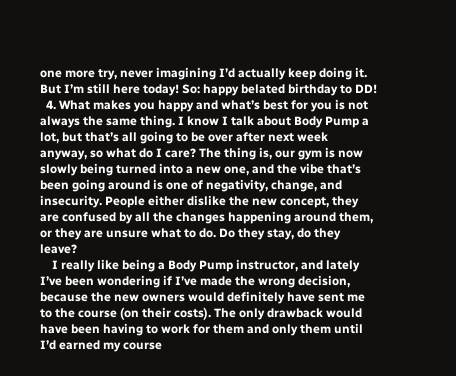one more try, never imagining I’d actually keep doing it. But I’m still here today! So: happy belated birthday to DD!
  4. What makes you happy and what’s best for you is not always the same thing. I know I talk about Body Pump a lot, but that’s all going to be over after next week anyway, so what do I care? The thing is, our gym is now slowly being turned into a new one, and the vibe that’s been going around is one of negativity, change, and insecurity. People either dislike the new concept, they are confused by all the changes happening around them, or they are unsure what to do. Do they stay, do they leave?
    I really like being a Body Pump instructor, and lately I’ve been wondering if I’ve made the wrong decision, because the new owners would definitely have sent me to the course (on their costs). The only drawback would have been having to work for them and only them until I’d earned my course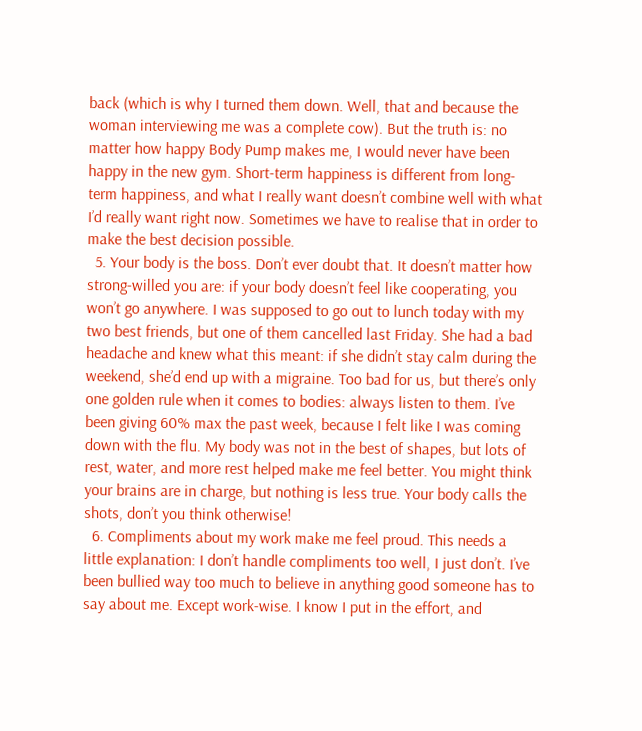back (which is why I turned them down. Well, that and because the woman interviewing me was a complete cow). But the truth is: no matter how happy Body Pump makes me, I would never have been happy in the new gym. Short-term happiness is different from long-term happiness, and what I really want doesn’t combine well with what I’d really want right now. Sometimes we have to realise that in order to make the best decision possible.
  5. Your body is the boss. Don’t ever doubt that. It doesn’t matter how strong-willed you are: if your body doesn’t feel like cooperating, you won’t go anywhere. I was supposed to go out to lunch today with my two best friends, but one of them cancelled last Friday. She had a bad headache and knew what this meant: if she didn’t stay calm during the weekend, she’d end up with a migraine. Too bad for us, but there’s only one golden rule when it comes to bodies: always listen to them. I’ve been giving 60% max the past week, because I felt like I was coming down with the flu. My body was not in the best of shapes, but lots of rest, water, and more rest helped make me feel better. You might think your brains are in charge, but nothing is less true. Your body calls the shots, don’t you think otherwise!
  6. Compliments about my work make me feel proud. This needs a little explanation: I don’t handle compliments too well, I just don’t. I’ve been bullied way too much to believe in anything good someone has to say about me. Except work-wise. I know I put in the effort, and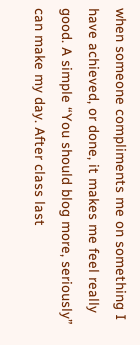when someone compliments me on something I have achieved, or done, it makes me feel really good. A simple “You should blog more, seriously” can make my day. After class last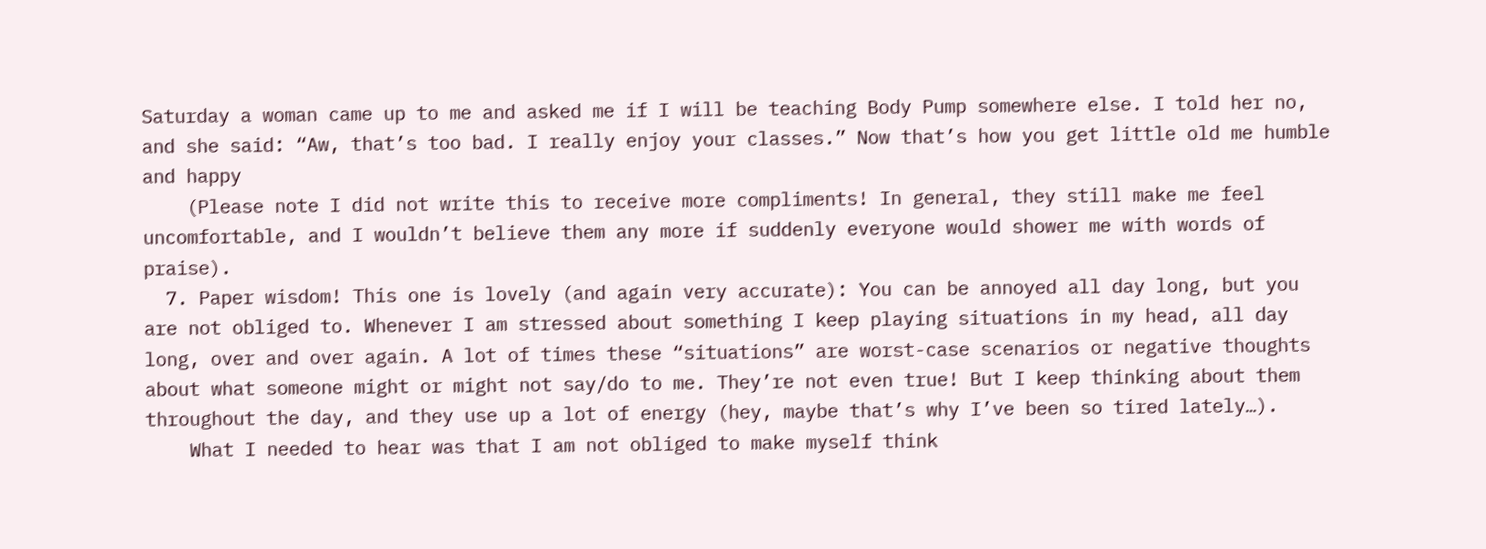Saturday a woman came up to me and asked me if I will be teaching Body Pump somewhere else. I told her no, and she said: “Aw, that’s too bad. I really enjoy your classes.” Now that’s how you get little old me humble and happy
    (Please note I did not write this to receive more compliments! In general, they still make me feel uncomfortable, and I wouldn’t believe them any more if suddenly everyone would shower me with words of praise).
  7. Paper wisdom! This one is lovely (and again very accurate): You can be annoyed all day long, but you are not obliged to. Whenever I am stressed about something I keep playing situations in my head, all day long, over and over again. A lot of times these “situations” are worst-case scenarios or negative thoughts about what someone might or might not say/do to me. They’re not even true! But I keep thinking about them throughout the day, and they use up a lot of energy (hey, maybe that’s why I’ve been so tired lately…).
    What I needed to hear was that I am not obliged to make myself think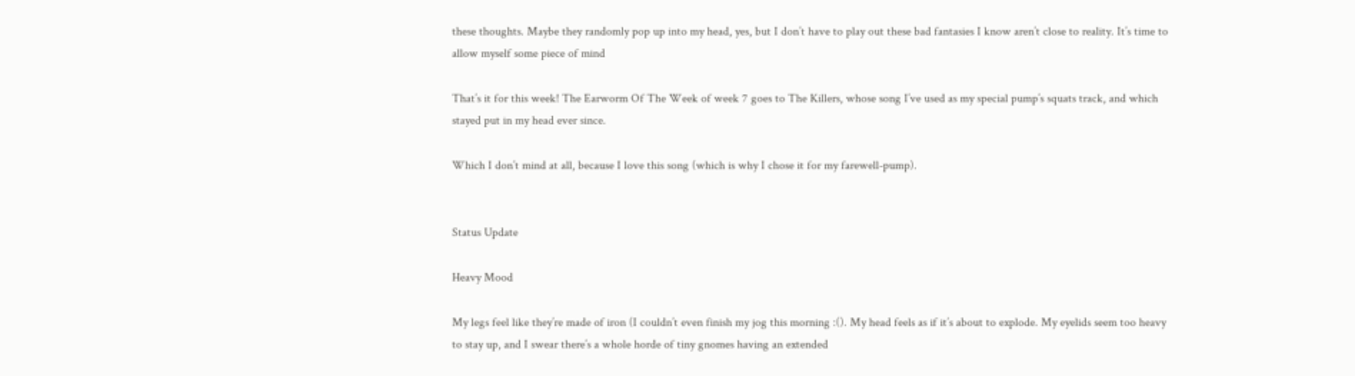these thoughts. Maybe they randomly pop up into my head, yes, but I don’t have to play out these bad fantasies I know aren’t close to reality. It’s time to allow myself some piece of mind

That’s it for this week! The Earworm Of The Week of week 7 goes to The Killers, whose song I’ve used as my special pump’s squats track, and which stayed put in my head ever since.

Which I don’t mind at all, because I love this song (which is why I chose it for my farewell-pump).


Status Update

Heavy Mood

My legs feel like they’re made of iron (I couldn’t even finish my jog this morning :(). My head feels as if it’s about to explode. My eyelids seem too heavy to stay up, and I swear there’s a whole horde of tiny gnomes having an extended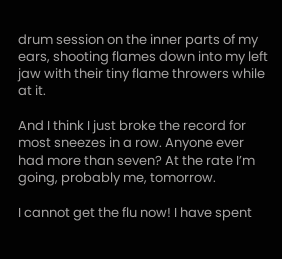drum session on the inner parts of my ears, shooting flames down into my left jaw with their tiny flame throwers while at it.

And I think I just broke the record for most sneezes in a row. Anyone ever had more than seven? At the rate I’m going, probably me, tomorrow.

I cannot get the flu now! I have spent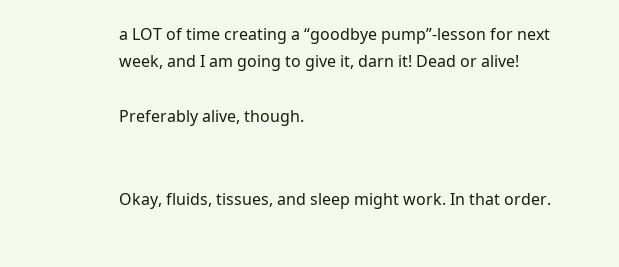a LOT of time creating a “goodbye pump”-lesson for next week, and I am going to give it, darn it! Dead or alive!

Preferably alive, though.


Okay, fluids, tissues, and sleep might work. In that order.